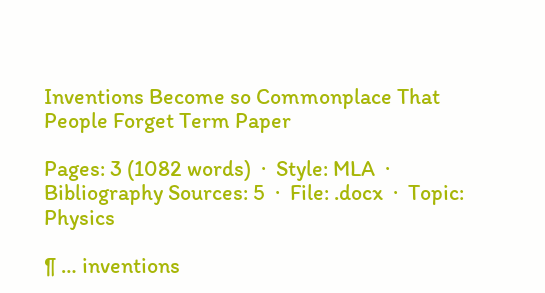Inventions Become so Commonplace That People Forget Term Paper

Pages: 3 (1082 words)  ·  Style: MLA  ·  Bibliography Sources: 5  ·  File: .docx  ·  Topic: Physics

¶ … inventions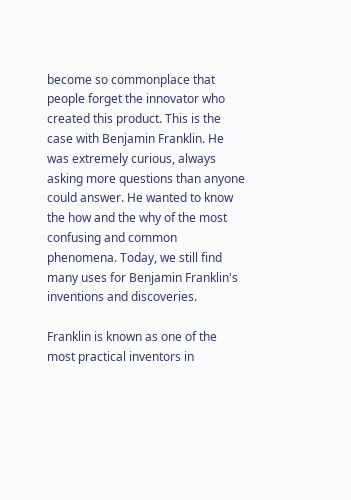become so commonplace that people forget the innovator who created this product. This is the case with Benjamin Franklin. He was extremely curious, always asking more questions than anyone could answer. He wanted to know the how and the why of the most confusing and common phenomena. Today, we still find many uses for Benjamin Franklin's inventions and discoveries.

Franklin is known as one of the most practical inventors in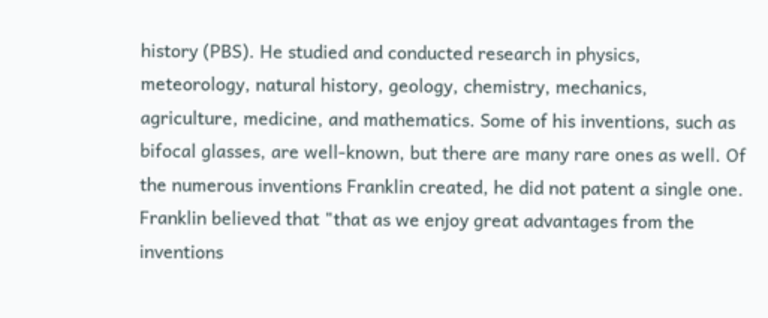history (PBS). He studied and conducted research in physics, meteorology, natural history, geology, chemistry, mechanics, agriculture, medicine, and mathematics. Some of his inventions, such as bifocal glasses, are well-known, but there are many rare ones as well. Of the numerous inventions Franklin created, he did not patent a single one. Franklin believed that "that as we enjoy great advantages from the inventions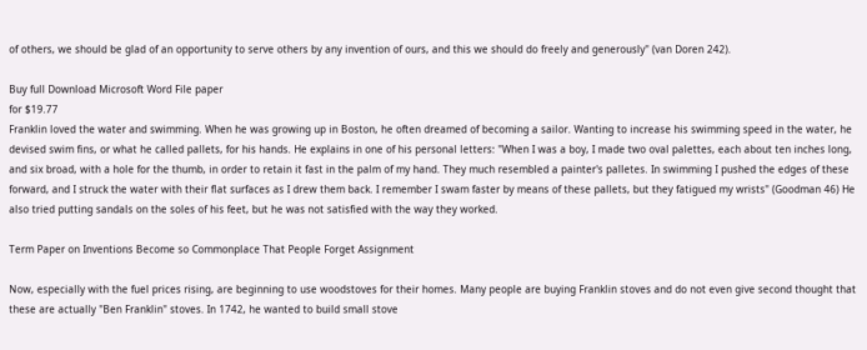of others, we should be glad of an opportunity to serve others by any invention of ours, and this we should do freely and generously" (van Doren 242).

Buy full Download Microsoft Word File paper
for $19.77
Franklin loved the water and swimming. When he was growing up in Boston, he often dreamed of becoming a sailor. Wanting to increase his swimming speed in the water, he devised swim fins, or what he called pallets, for his hands. He explains in one of his personal letters: "When I was a boy, I made two oval palettes, each about ten inches long, and six broad, with a hole for the thumb, in order to retain it fast in the palm of my hand. They much resembled a painter's palletes. In swimming I pushed the edges of these forward, and I struck the water with their flat surfaces as I drew them back. I remember I swam faster by means of these pallets, but they fatigued my wrists" (Goodman 46) He also tried putting sandals on the soles of his feet, but he was not satisfied with the way they worked.

Term Paper on Inventions Become so Commonplace That People Forget Assignment

Now, especially with the fuel prices rising, are beginning to use woodstoves for their homes. Many people are buying Franklin stoves and do not even give second thought that these are actually "Ben Franklin" stoves. In 1742, he wanted to build small stove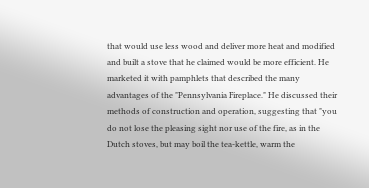that would use less wood and deliver more heat and modified and built a stove that he claimed would be more efficient. He marketed it with pamphlets that described the many advantages of the "Pennsylvania Fireplace." He discussed their methods of construction and operation, suggesting that "you do not lose the pleasing sight nor use of the fire, as in the Dutch stoves, but may boil the tea-kettle, warm the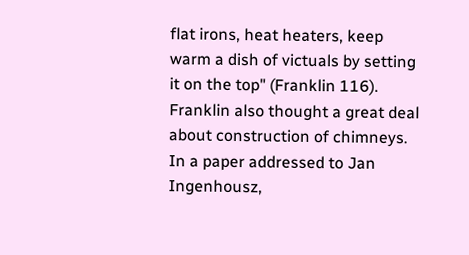flat irons, heat heaters, keep warm a dish of victuals by setting it on the top" (Franklin 116). Franklin also thought a great deal about construction of chimneys. In a paper addressed to Jan Ingenhousz,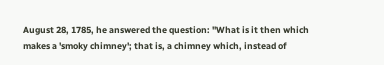August 28, 1785, he answered the question: "What is it then which makes a 'smoky chimney'; that is, a chimney which, instead of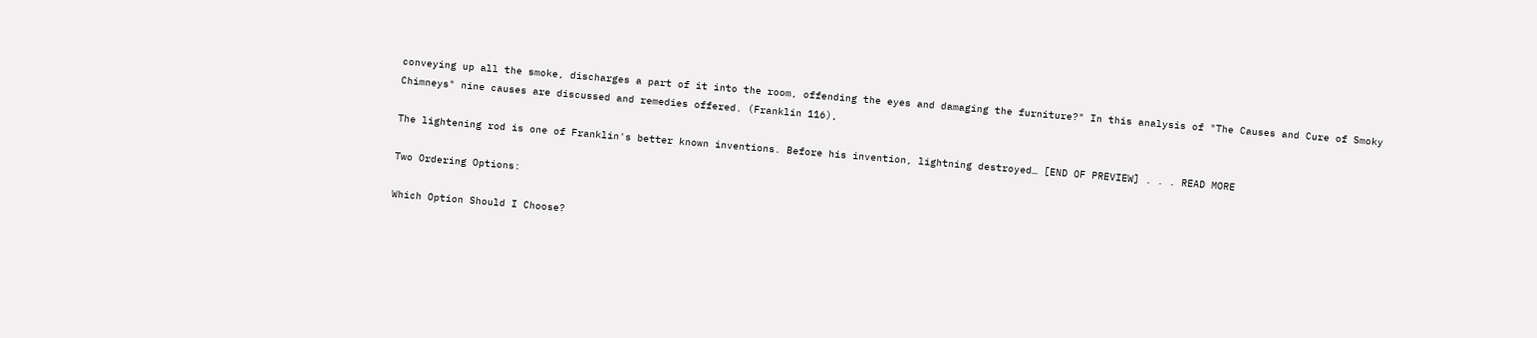conveying up all the smoke, discharges a part of it into the room, offending the eyes and damaging the furniture?" In this analysis of "The Causes and Cure of Smoky Chimneys" nine causes are discussed and remedies offered. (Franklin 116),

The lightening rod is one of Franklin's better known inventions. Before his invention, lightning destroyed… [END OF PREVIEW] . . . READ MORE

Two Ordering Options:

Which Option Should I Choose?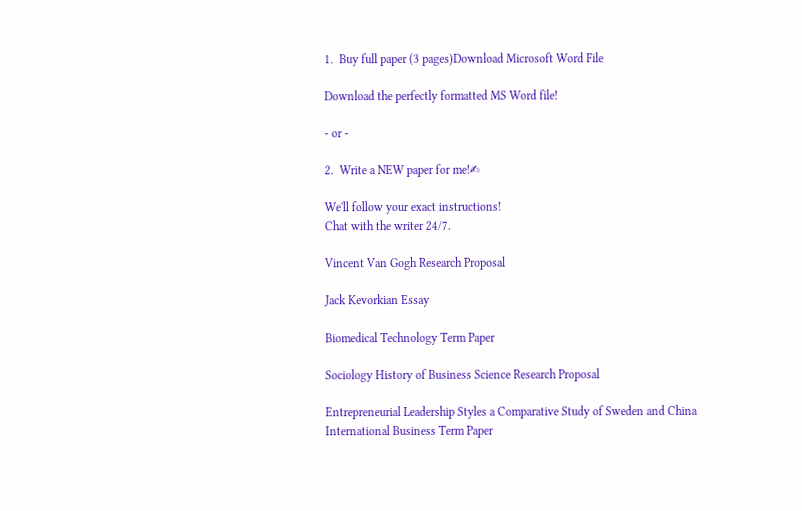1.  Buy full paper (3 pages)Download Microsoft Word File

Download the perfectly formatted MS Word file!

- or -

2.  Write a NEW paper for me!✍

We'll follow your exact instructions!
Chat with the writer 24/7.

Vincent Van Gogh Research Proposal

Jack Kevorkian Essay

Biomedical Technology Term Paper

Sociology History of Business Science Research Proposal

Entrepreneurial Leadership Styles a Comparative Study of Sweden and China International Business Term Paper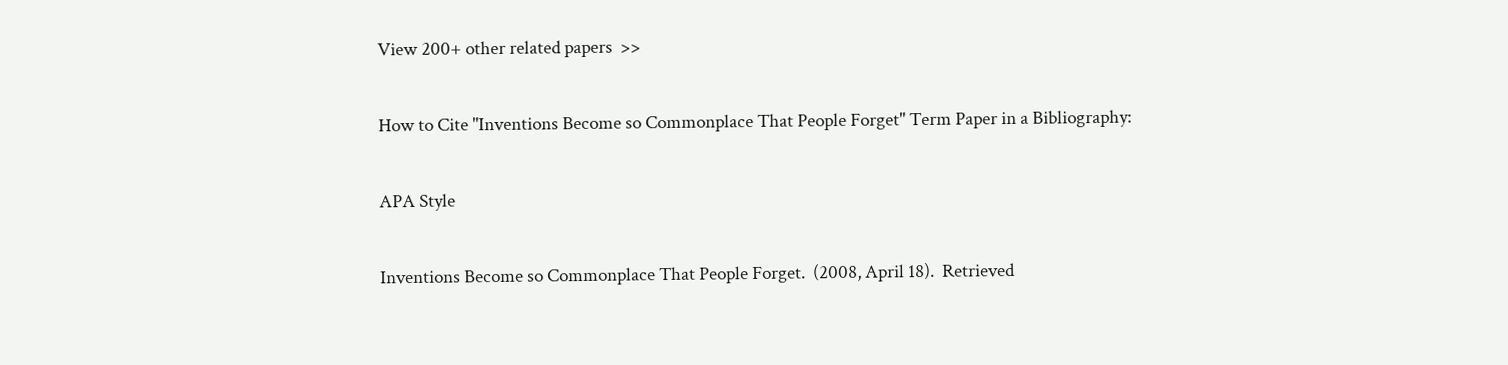View 200+ other related papers  >>

How to Cite "Inventions Become so Commonplace That People Forget" Term Paper in a Bibliography:

APA Style

Inventions Become so Commonplace That People Forget.  (2008, April 18).  Retrieved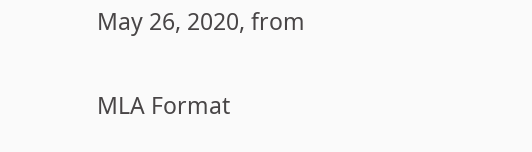May 26, 2020, from

MLA Format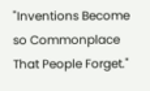"Inventions Become so Commonplace That People Forget."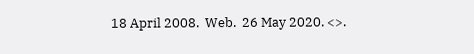18 April 2008.  Web.  26 May 2020. <>.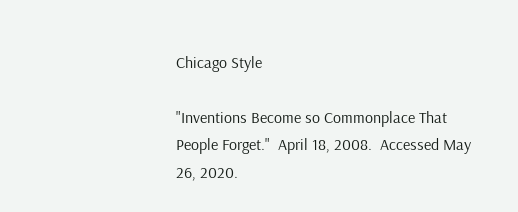Chicago Style

"Inventions Become so Commonplace That People Forget."  April 18, 2008.  Accessed May 26, 2020.